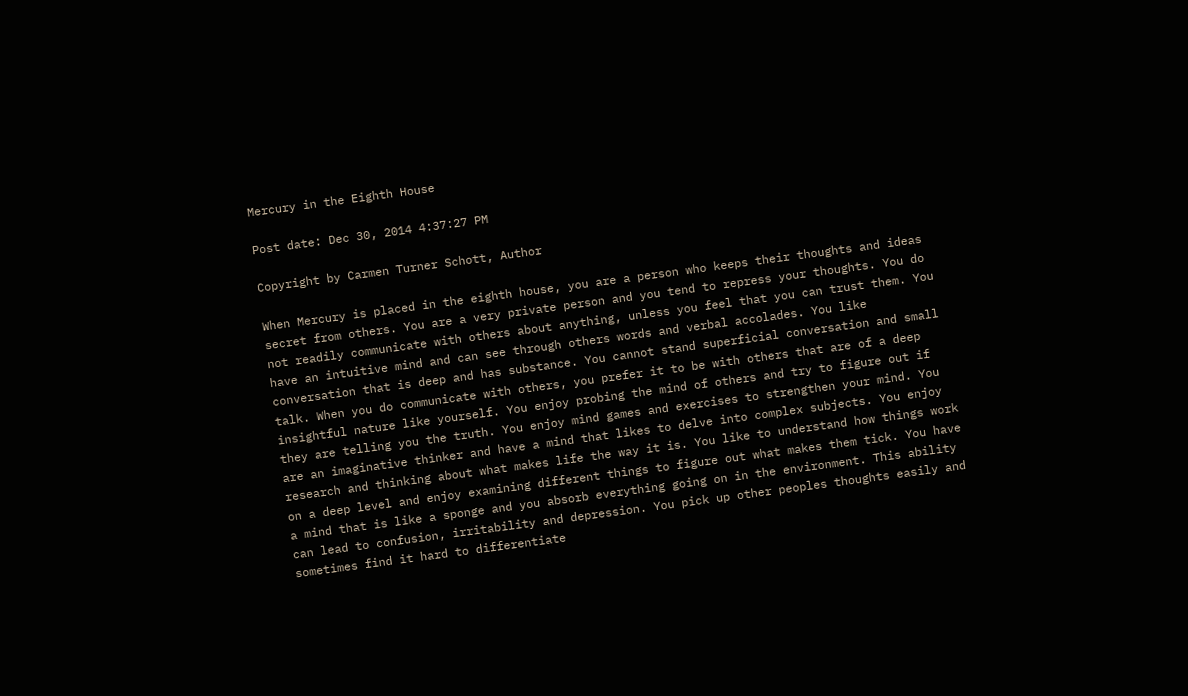Mercury in the Eighth House

Post date: Dec 30, 2014 4:37:27 PM

Copyright by Carmen Turner Schott, Author

When Mercury is placed in the eighth house, you are a person who keeps their thoughts and ideas secret from others. You are a very private person and you tend to repress your thoughts. You do not readily communicate with others about anything, unless you feel that you can trust them. You have an intuitive mind and can see through others words and verbal accolades. You like conversation that is deep and has substance. You cannot stand superficial conversation and small talk. When you do communicate with others, you prefer it to be with others that are of a deep insightful nature like yourself. You enjoy probing the mind of others and try to figure out if they are telling you the truth. You enjoy mind games and exercises to strengthen your mind. You are an imaginative thinker and have a mind that likes to delve into complex subjects. You enjoy research and thinking about what makes life the way it is. You like to understand how things work on a deep level and enjoy examining different things to figure out what makes them tick. You have a mind that is like a sponge and you absorb everything going on in the environment. This ability can lead to confusion, irritability and depression. You pick up other peoples thoughts easily and sometimes find it hard to differentiate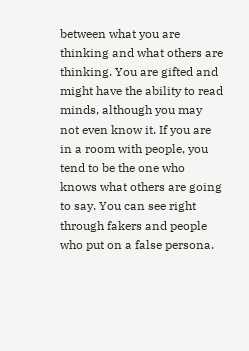between what you are thinking and what others are thinking. You are gifted and might have the ability to read minds, although you may not even know it. If you are in a room with people, you tend to be the one who knows what others are going to say. You can see right through fakers and people who put on a false persona.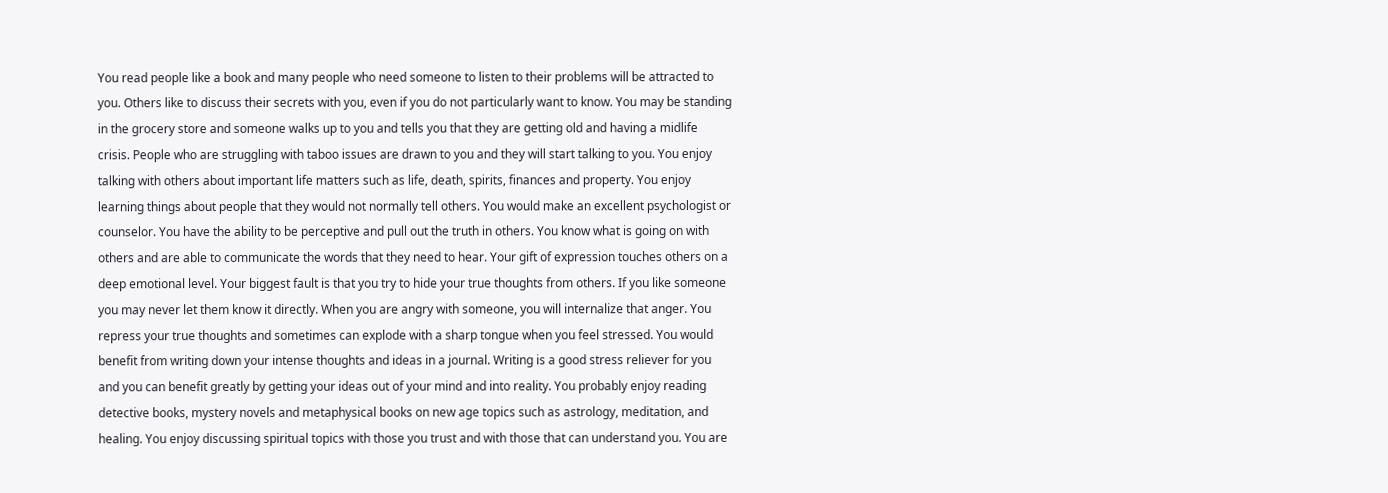You read people like a book and many people who need someone to listen to their problems will be attracted to you. Others like to discuss their secrets with you, even if you do not particularly want to know. You may be standing in the grocery store and someone walks up to you and tells you that they are getting old and having a midlife crisis. People who are struggling with taboo issues are drawn to you and they will start talking to you. You enjoy talking with others about important life matters such as life, death, spirits, finances and property. You enjoy learning things about people that they would not normally tell others. You would make an excellent psychologist or counselor. You have the ability to be perceptive and pull out the truth in others. You know what is going on with others and are able to communicate the words that they need to hear. Your gift of expression touches others on a deep emotional level. Your biggest fault is that you try to hide your true thoughts from others. If you like someone you may never let them know it directly. When you are angry with someone, you will internalize that anger. You repress your true thoughts and sometimes can explode with a sharp tongue when you feel stressed. You would benefit from writing down your intense thoughts and ideas in a journal. Writing is a good stress reliever for you and you can benefit greatly by getting your ideas out of your mind and into reality. You probably enjoy reading detective books, mystery novels and metaphysical books on new age topics such as astrology, meditation, and healing. You enjoy discussing spiritual topics with those you trust and with those that can understand you. You are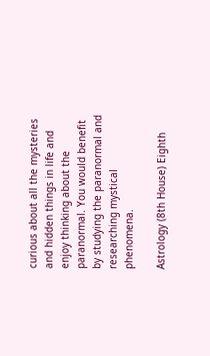curious about all the mysteries and hidden things in life and enjoy thinking about the paranormal. You would benefit by studying the paranormal and researching mystical phenomena.

Astrology (8th House) Eighth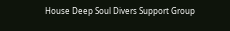House Deep Soul Divers Support Group